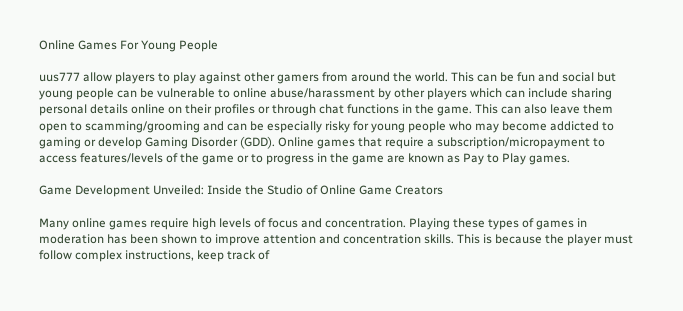Online Games For Young People

uus777 allow players to play against other gamers from around the world. This can be fun and social but young people can be vulnerable to online abuse/harassment by other players which can include sharing personal details online on their profiles or through chat functions in the game. This can also leave them open to scamming/grooming and can be especially risky for young people who may become addicted to gaming or develop Gaming Disorder (GDD). Online games that require a subscription/micropayment to access features/levels of the game or to progress in the game are known as Pay to Play games.

Game Development Unveiled: Inside the Studio of Online Game Creators

Many online games require high levels of focus and concentration. Playing these types of games in moderation has been shown to improve attention and concentration skills. This is because the player must follow complex instructions, keep track of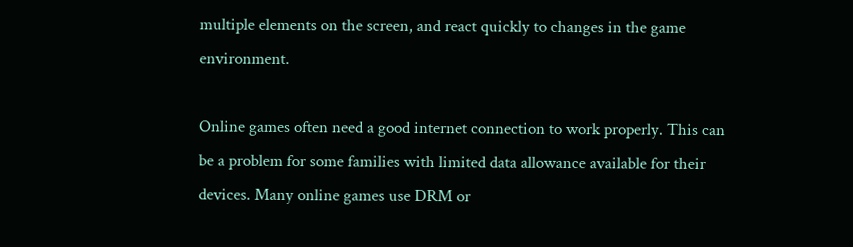multiple elements on the screen, and react quickly to changes in the game environment.

Online games often need a good internet connection to work properly. This can be a problem for some families with limited data allowance available for their devices. Many online games use DRM or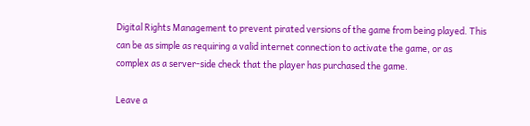Digital Rights Management to prevent pirated versions of the game from being played. This can be as simple as requiring a valid internet connection to activate the game, or as complex as a server-side check that the player has purchased the game.

Leave a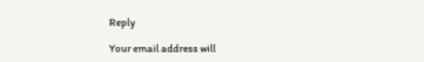Reply

Your email address will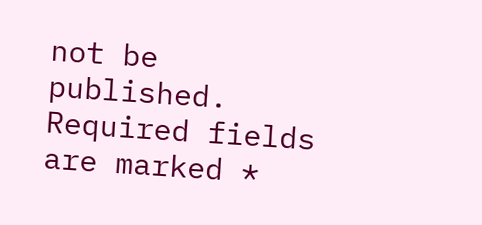not be published. Required fields are marked *